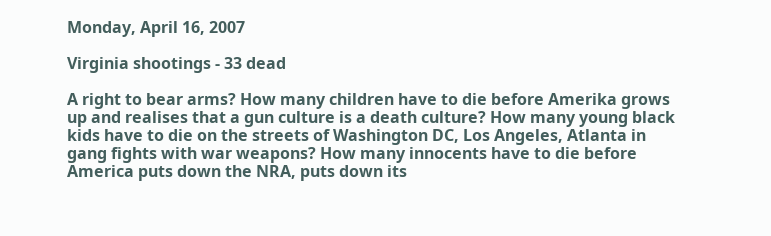Monday, April 16, 2007

Virginia shootings - 33 dead

A right to bear arms? How many children have to die before Amerika grows up and realises that a gun culture is a death culture? How many young black kids have to die on the streets of Washington DC, Los Angeles, Atlanta in gang fights with war weapons? How many innocents have to die before America puts down the NRA, puts down its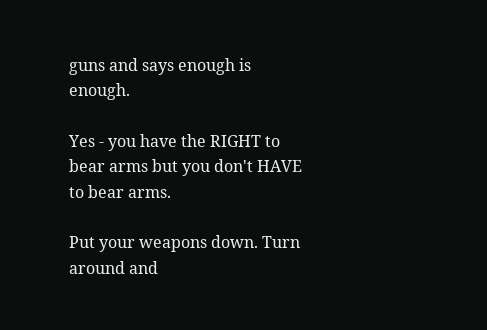guns and says enough is enough.

Yes - you have the RIGHT to bear arms but you don't HAVE to bear arms.

Put your weapons down. Turn around and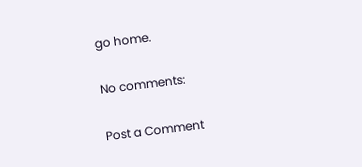go home.

No comments:

Post a Comment